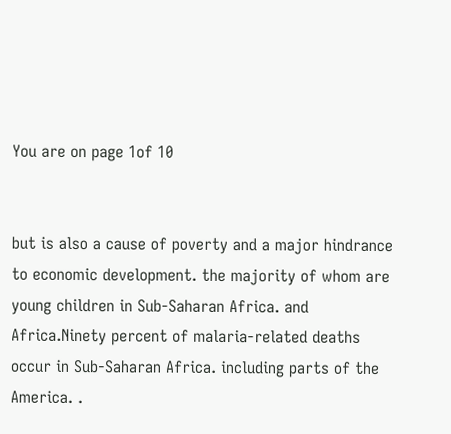You are on page 1of 10


but is also a cause of poverty and a major hindrance to economic development. the majority of whom are young children in Sub-Saharan Africa. and Africa.Ninety percent of malaria-related deaths occur in Sub-Saharan Africa. including parts of the America. .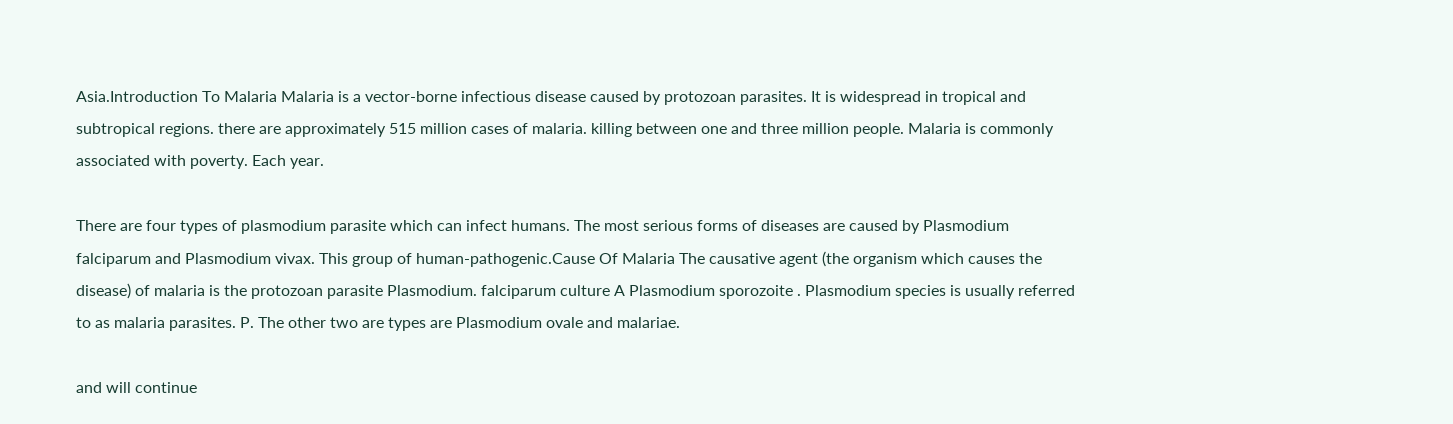Asia.Introduction To Malaria Malaria is a vector-borne infectious disease caused by protozoan parasites. It is widespread in tropical and subtropical regions. there are approximately 515 million cases of malaria. killing between one and three million people. Malaria is commonly associated with poverty. Each year.

There are four types of plasmodium parasite which can infect humans. The most serious forms of diseases are caused by Plasmodium falciparum and Plasmodium vivax. This group of human-pathogenic.Cause Of Malaria The causative agent (the organism which causes the disease) of malaria is the protozoan parasite Plasmodium. falciparum culture A Plasmodium sporozoite . Plasmodium species is usually referred to as malaria parasites. P. The other two are types are Plasmodium ovale and malariae.

and will continue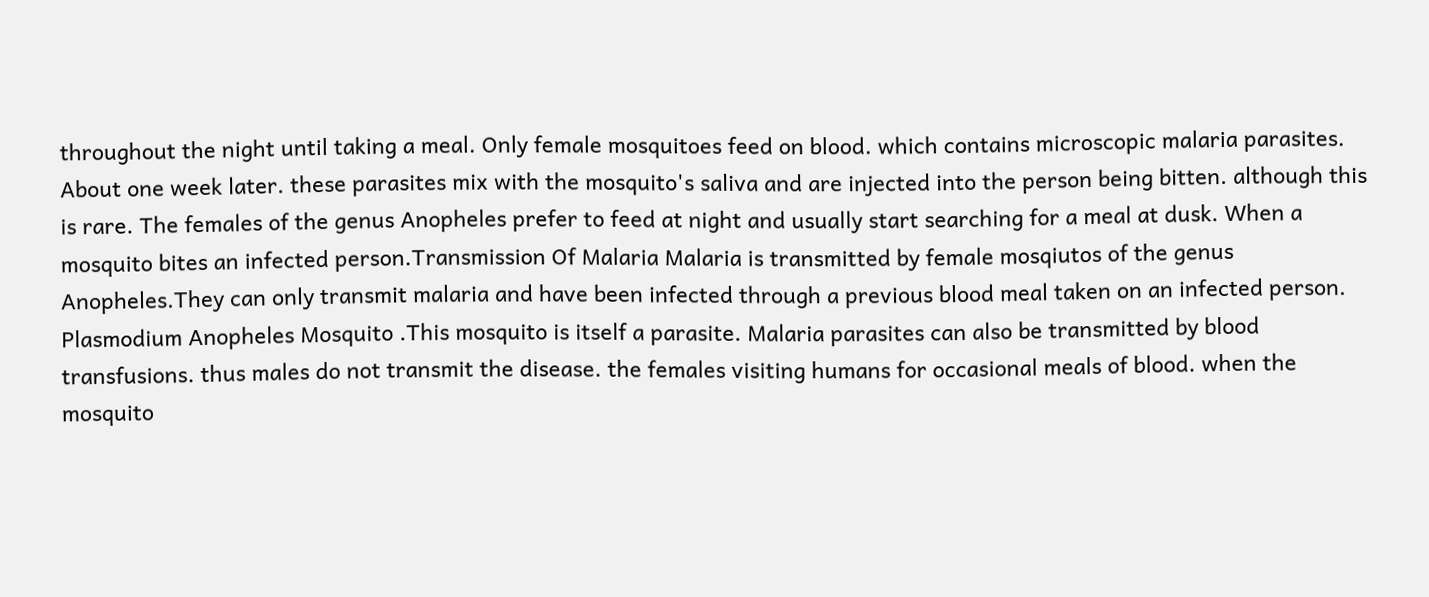throughout the night until taking a meal. Only female mosquitoes feed on blood. which contains microscopic malaria parasites. About one week later. these parasites mix with the mosquito's saliva and are injected into the person being bitten. although this is rare. The females of the genus Anopheles prefer to feed at night and usually start searching for a meal at dusk. When a mosquito bites an infected person.Transmission Of Malaria Malaria is transmitted by female mosqiutos of the genus Anopheles.They can only transmit malaria and have been infected through a previous blood meal taken on an infected person. Plasmodium Anopheles Mosquito .This mosquito is itself a parasite. Malaria parasites can also be transmitted by blood transfusions. thus males do not transmit the disease. the females visiting humans for occasional meals of blood. when the mosquito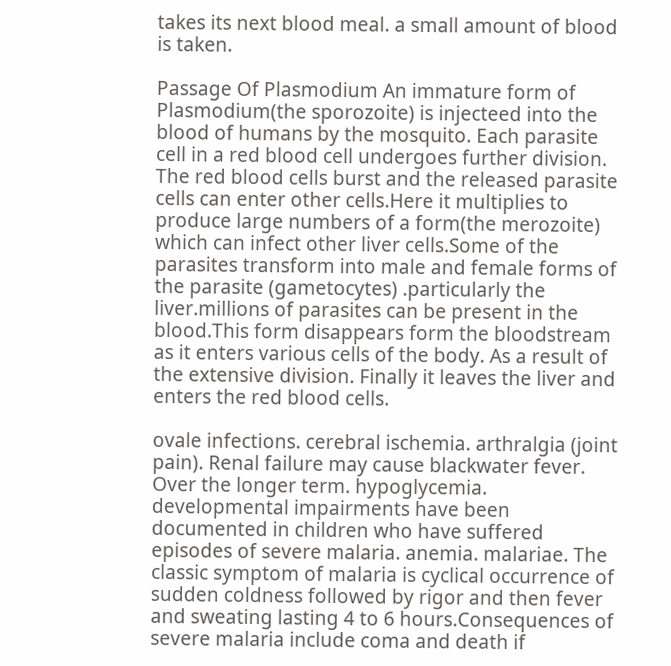takes its next blood meal. a small amount of blood is taken.

Passage Of Plasmodium An immature form of Plasmodium(the sporozoite) is injecteed into the blood of humans by the mosquito. Each parasite cell in a red blood cell undergoes further division. The red blood cells burst and the released parasite cells can enter other cells.Here it multiplies to produce large numbers of a form(the merozoite) which can infect other liver cells.Some of the parasites transform into male and female forms of the parasite (gametocytes) .particularly the liver.millions of parasites can be present in the blood.This form disappears form the bloodstream as it enters various cells of the body. As a result of the extensive division. Finally it leaves the liver and enters the red blood cells.

ovale infections. cerebral ischemia. arthralgia (joint pain). Renal failure may cause blackwater fever. Over the longer term. hypoglycemia. developmental impairments have been documented in children who have suffered episodes of severe malaria. anemia. malariae. The classic symptom of malaria is cyclical occurrence of sudden coldness followed by rigor and then fever and sweating lasting 4 to 6 hours.Consequences of severe malaria include coma and death if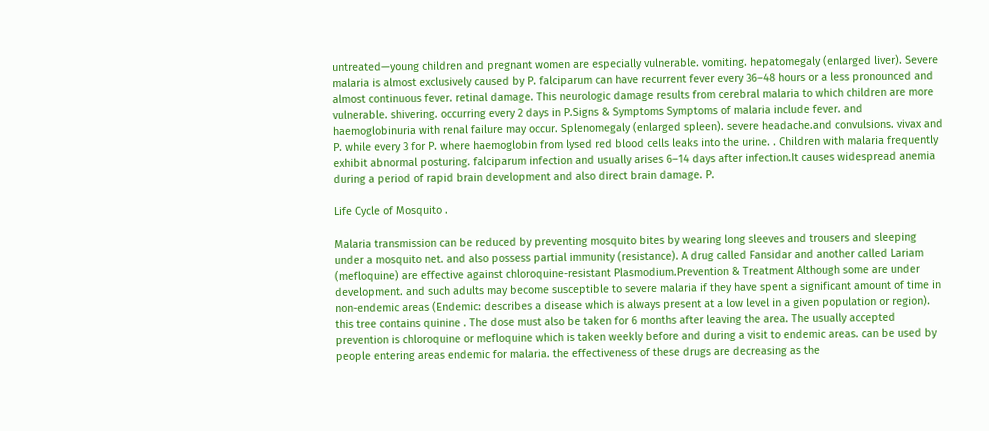untreated—young children and pregnant women are especially vulnerable. vomiting. hepatomegaly (enlarged liver). Severe malaria is almost exclusively caused by P. falciparum can have recurrent fever every 36–48 hours or a less pronounced and almost continuous fever. retinal damage. This neurologic damage results from cerebral malaria to which children are more vulnerable. shivering. occurring every 2 days in P.Signs & Symptoms Symptoms of malaria include fever. and haemoglobinuria with renal failure may occur. Splenomegaly (enlarged spleen). severe headache.and convulsions. vivax and P. while every 3 for P. where haemoglobin from lysed red blood cells leaks into the urine. . Children with malaria frequently exhibit abnormal posturing. falciparum infection and usually arises 6–14 days after infection.It causes widespread anemia during a period of rapid brain development and also direct brain damage. P.

Life Cycle of Mosquito .

Malaria transmission can be reduced by preventing mosquito bites by wearing long sleeves and trousers and sleeping under a mosquito net. and also possess partial immunity (resistance). A drug called Fansidar and another called Lariam (mefloquine) are effective against chloroquine-resistant Plasmodium.Prevention & Treatment Although some are under development. and such adults may become susceptible to severe malaria if they have spent a significant amount of time in non-endemic areas (Endemic: describes a disease which is always present at a low level in a given population or region). this tree contains quinine . The dose must also be taken for 6 months after leaving the area. The usually accepted prevention is chloroquine or mefloquine which is taken weekly before and during a visit to endemic areas. can be used by people entering areas endemic for malaria. the effectiveness of these drugs are decreasing as the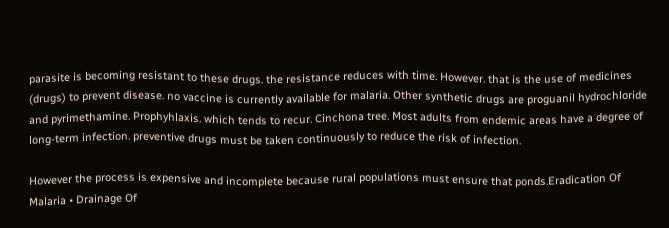parasite is becoming resistant to these drugs. the resistance reduces with time. However. that is the use of medicines (drugs) to prevent disease. no vaccine is currently available for malaria. Other synthetic drugs are proguanil hydrochloride and pyrimethamine. Prophyhlaxis. which tends to recur. Cinchona tree. Most adults from endemic areas have a degree of long-term infection. preventive drugs must be taken continuously to reduce the risk of infection.

However the process is expensive and incomplete because rural populations must ensure that ponds.Eradication Of Malaria • Drainage Of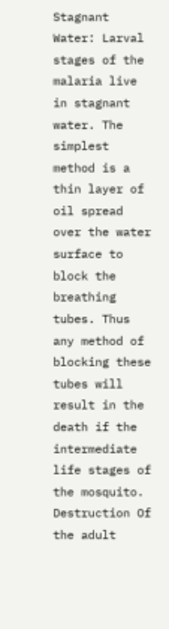Stagnant Water: Larval stages of the malaria live in stagnant water. The simplest method is a thin layer of oil spread over the water surface to block the breathing tubes. Thus any method of blocking these tubes will result in the death if the intermediate life stages of the mosquito. Destruction Of the adult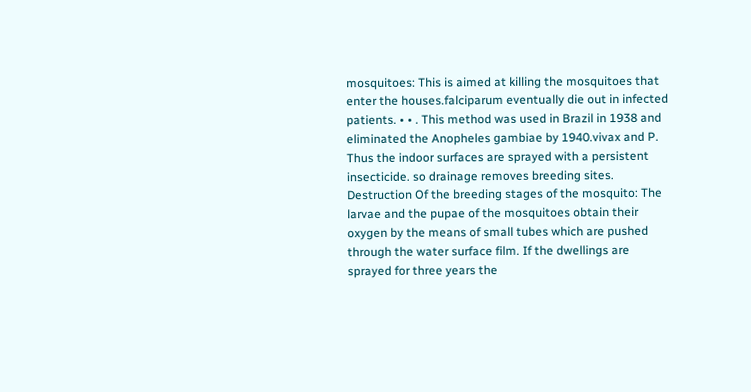mosquitoes: This is aimed at killing the mosquitoes that enter the houses.falciparum eventually die out in infected patients. • • . This method was used in Brazil in 1938 and eliminated the Anopheles gambiae by 1940.vivax and P. Thus the indoor surfaces are sprayed with a persistent insecticide. so drainage removes breeding sites. Destruction Of the breeding stages of the mosquito: The larvae and the pupae of the mosquitoes obtain their oxygen by the means of small tubes which are pushed through the water surface film. If the dwellings are sprayed for three years the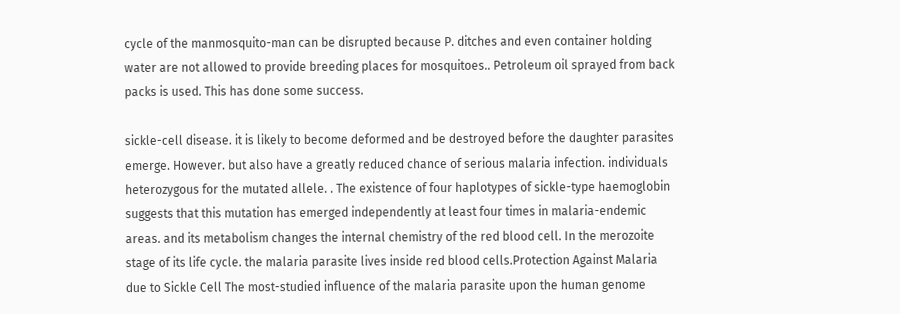cycle of the manmosquito-man can be disrupted because P. ditches and even container holding water are not allowed to provide breeding places for mosquitoes.. Petroleum oil sprayed from back packs is used. This has done some success.

sickle-cell disease. it is likely to become deformed and be destroyed before the daughter parasites emerge. However. but also have a greatly reduced chance of serious malaria infection. individuals heterozygous for the mutated allele. . The existence of four haplotypes of sickle-type haemoglobin suggests that this mutation has emerged independently at least four times in malaria-endemic areas. and its metabolism changes the internal chemistry of the red blood cell. In the merozoite stage of its life cycle. the malaria parasite lives inside red blood cells.Protection Against Malaria due to Sickle Cell The most-studied influence of the malaria parasite upon the human genome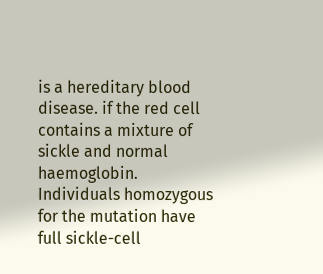is a hereditary blood disease. if the red cell contains a mixture of sickle and normal haemoglobin. Individuals homozygous for the mutation have full sickle-cell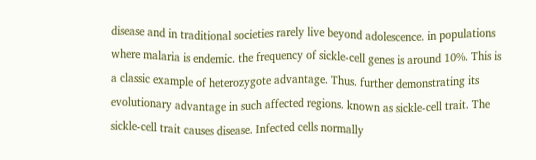disease and in traditional societies rarely live beyond adolescence. in populations where malaria is endemic. the frequency of sickle-cell genes is around 10%. This is a classic example of heterozygote advantage. Thus. further demonstrating its evolutionary advantage in such affected regions. known as sickle-cell trait. The sickle-cell trait causes disease. Infected cells normally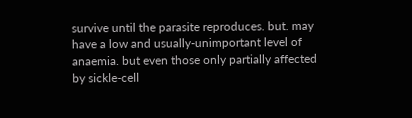survive until the parasite reproduces. but. may have a low and usually-unimportant level of anaemia. but even those only partially affected by sickle-cell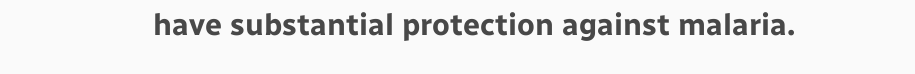have substantial protection against malaria.